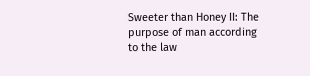Sweeter than Honey II: The purpose of man according to the law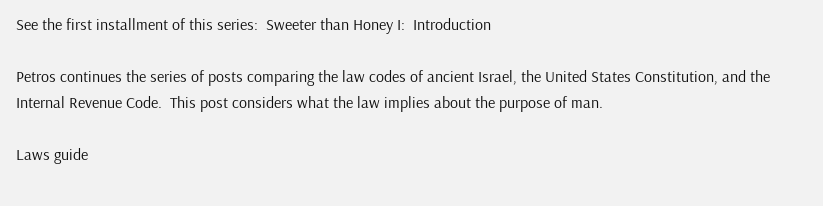See the first installment of this series:  Sweeter than Honey I:  Introduction

Petros continues the series of posts comparing the law codes of ancient Israel, the United States Constitution, and the Internal Revenue Code.  This post considers what the law implies about the purpose of man.

Laws guide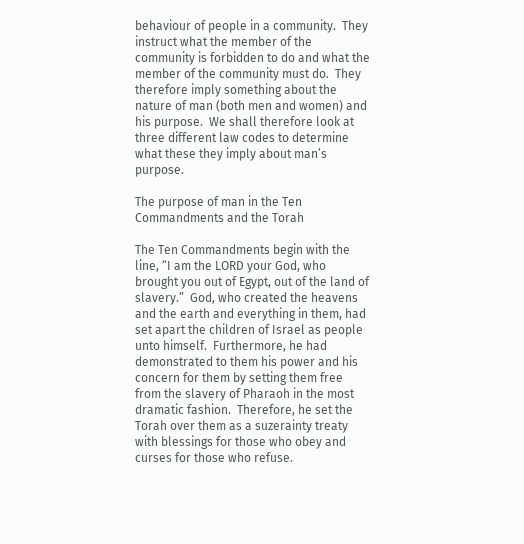behaviour of people in a community.  They instruct what the member of the community is forbidden to do and what the member of the community must do.  They therefore imply something about the nature of man (both men and women) and his purpose.  We shall therefore look at three different law codes to determine what these they imply about man’s purpose.

The purpose of man in the Ten Commandments and the Torah

The Ten Commandments begin with the line, “I am the LORD your God, who brought you out of Egypt, out of the land of slavery.”  God, who created the heavens and the earth and everything in them, had set apart the children of Israel as people unto himself.  Furthermore, he had demonstrated to them his power and his concern for them by setting them free from the slavery of Pharaoh in the most dramatic fashion.  Therefore, he set the Torah over them as a suzerainty treaty with blessings for those who obey and curses for those who refuse.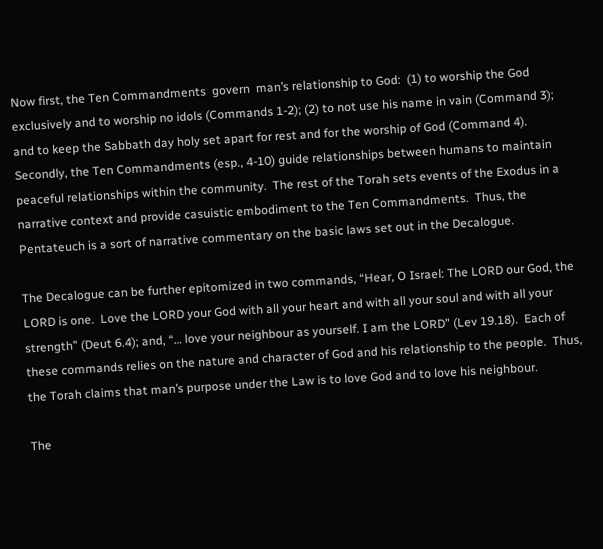Now first, the Ten Commandments  govern  man’s relationship to God:  (1) to worship the God exclusively and to worship no idols (Commands 1-2); (2) to not use his name in vain (Command 3); and to keep the Sabbath day holy set apart for rest and for the worship of God (Command 4).  Secondly, the Ten Commandments (esp., 4-10) guide relationships between humans to maintain peaceful relationships within the community.  The rest of the Torah sets events of the Exodus in a narrative context and provide casuistic embodiment to the Ten Commandments.  Thus, the Pentateuch is a sort of narrative commentary on the basic laws set out in the Decalogue.

The Decalogue can be further epitomized in two commands, “Hear, O Israel: The LORD our God, the LORD is one.  Love the LORD your God with all your heart and with all your soul and with all your strength” (Deut 6.4); and, “… love your neighbour as yourself. I am the LORD” (Lev 19.18).  Each of these commands relies on the nature and character of God and his relationship to the people.  Thus, the Torah claims that man’s purpose under the Law is to love God and to love his neighbour.

The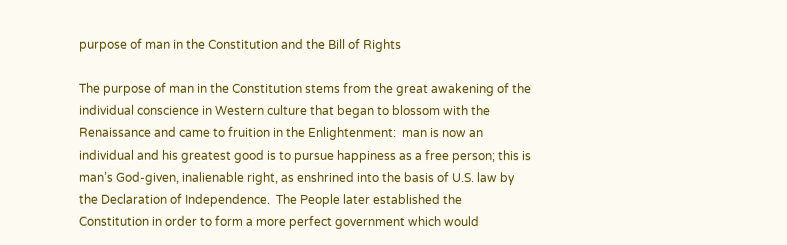purpose of man in the Constitution and the Bill of Rights

The purpose of man in the Constitution stems from the great awakening of the individual conscience in Western culture that began to blossom with the Renaissance and came to fruition in the Enlightenment:  man is now an individual and his greatest good is to pursue happiness as a free person; this is man’s God-given, inalienable right, as enshrined into the basis of U.S. law by the Declaration of Independence.  The People later established the Constitution in order to form a more perfect government which would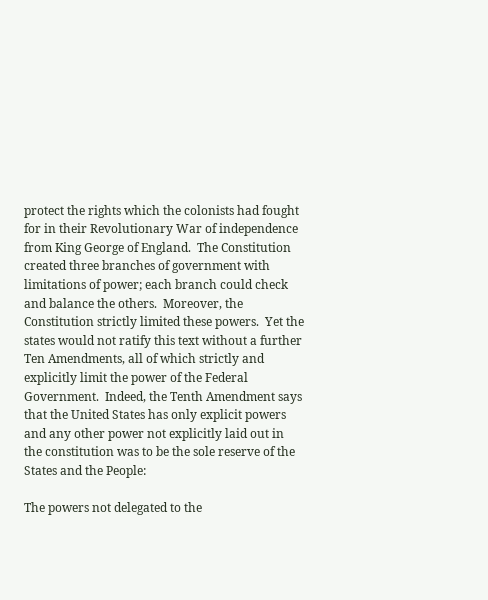protect the rights which the colonists had fought for in their Revolutionary War of independence from King George of England.  The Constitution created three branches of government with limitations of power; each branch could check and balance the others.  Moreover, the Constitution strictly limited these powers.  Yet the states would not ratify this text without a further Ten Amendments, all of which strictly and explicitly limit the power of the Federal Government.  Indeed, the Tenth Amendment says that the United States has only explicit powers and any other power not explicitly laid out in the constitution was to be the sole reserve of the States and the People:

The powers not delegated to the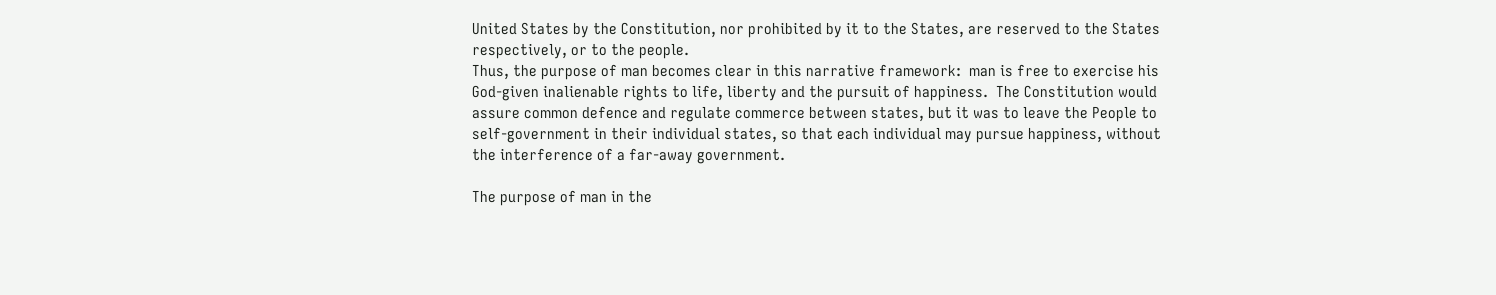United States by the Constitution, nor prohibited by it to the States, are reserved to the States respectively, or to the people.
Thus, the purpose of man becomes clear in this narrative framework:  man is free to exercise his God-given inalienable rights to life, liberty and the pursuit of happiness.  The Constitution would assure common defence and regulate commerce between states, but it was to leave the People to self-government in their individual states, so that each individual may pursue happiness, without the interference of a far-away government.

The purpose of man in the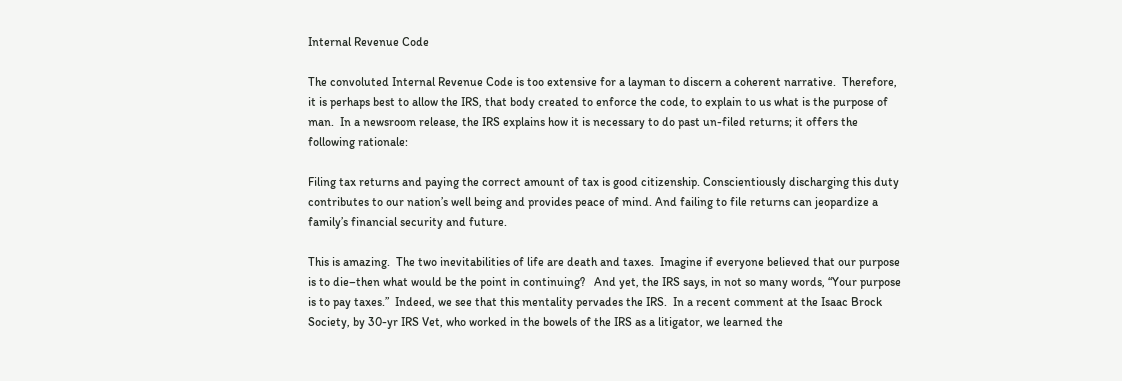Internal Revenue Code

The convoluted Internal Revenue Code is too extensive for a layman to discern a coherent narrative.  Therefore, it is perhaps best to allow the IRS, that body created to enforce the code, to explain to us what is the purpose of man.  In a newsroom release, the IRS explains how it is necessary to do past un-filed returns; it offers the following rationale:

Filing tax returns and paying the correct amount of tax is good citizenship. Conscientiously discharging this duty contributes to our nation’s well being and provides peace of mind. And failing to file returns can jeopardize a family’s financial security and future.

This is amazing.  The two inevitabilities of life are death and taxes.  Imagine if everyone believed that our purpose is to die–then what would be the point in continuing?   And yet, the IRS says, in not so many words, “Your purpose is to pay taxes.”  Indeed, we see that this mentality pervades the IRS.  In a recent comment at the Isaac Brock Society, by 30-yr IRS Vet, who worked in the bowels of the IRS as a litigator, we learned the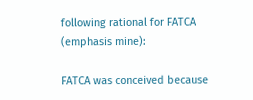following rational for FATCA (emphasis mine):

FATCA was conceived because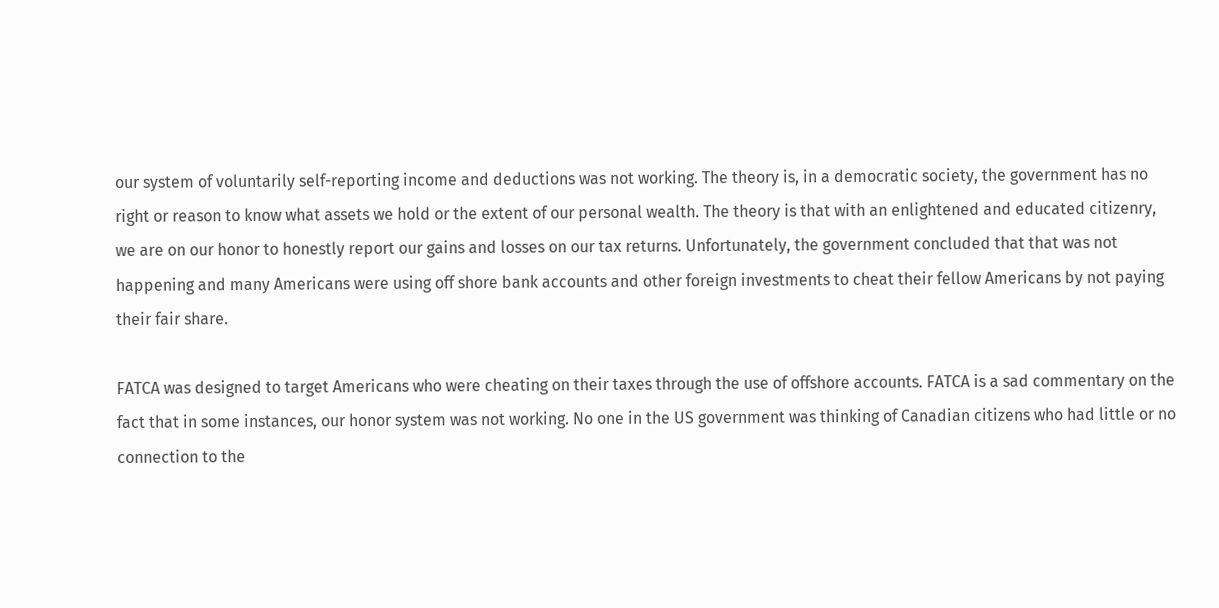our system of voluntarily self-reporting income and deductions was not working. The theory is, in a democratic society, the government has no right or reason to know what assets we hold or the extent of our personal wealth. The theory is that with an enlightened and educated citizenry, we are on our honor to honestly report our gains and losses on our tax returns. Unfortunately, the government concluded that that was not happening and many Americans were using off shore bank accounts and other foreign investments to cheat their fellow Americans by not paying their fair share.

FATCA was designed to target Americans who were cheating on their taxes through the use of offshore accounts. FATCA is a sad commentary on the fact that in some instances, our honor system was not working. No one in the US government was thinking of Canadian citizens who had little or no connection to the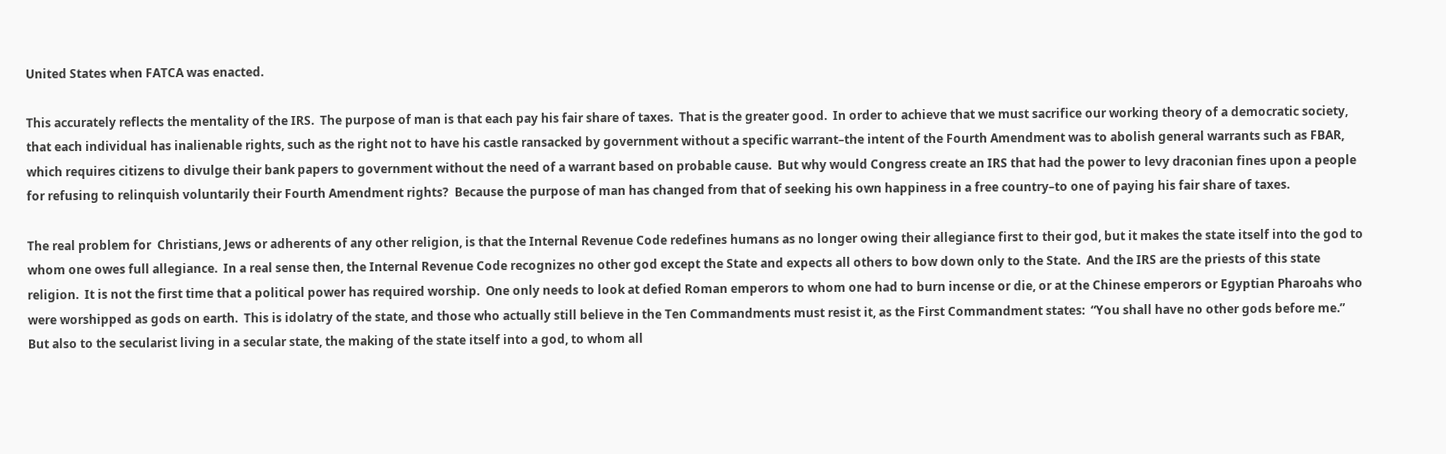United States when FATCA was enacted.

This accurately reflects the mentality of the IRS.  The purpose of man is that each pay his fair share of taxes.  That is the greater good.  In order to achieve that we must sacrifice our working theory of a democratic society, that each individual has inalienable rights, such as the right not to have his castle ransacked by government without a specific warrant–the intent of the Fourth Amendment was to abolish general warrants such as FBAR, which requires citizens to divulge their bank papers to government without the need of a warrant based on probable cause.  But why would Congress create an IRS that had the power to levy draconian fines upon a people for refusing to relinquish voluntarily their Fourth Amendment rights?  Because the purpose of man has changed from that of seeking his own happiness in a free country–to one of paying his fair share of taxes.

The real problem for  Christians, Jews or adherents of any other religion, is that the Internal Revenue Code redefines humans as no longer owing their allegiance first to their god, but it makes the state itself into the god to whom one owes full allegiance.  In a real sense then, the Internal Revenue Code recognizes no other god except the State and expects all others to bow down only to the State.  And the IRS are the priests of this state religion.  It is not the first time that a political power has required worship.  One only needs to look at defied Roman emperors to whom one had to burn incense or die, or at the Chinese emperors or Egyptian Pharoahs who were worshipped as gods on earth.  This is idolatry of the state, and those who actually still believe in the Ten Commandments must resist it, as the First Commandment states:  “You shall have no other gods before me.”  But also to the secularist living in a secular state, the making of the state itself into a god, to whom all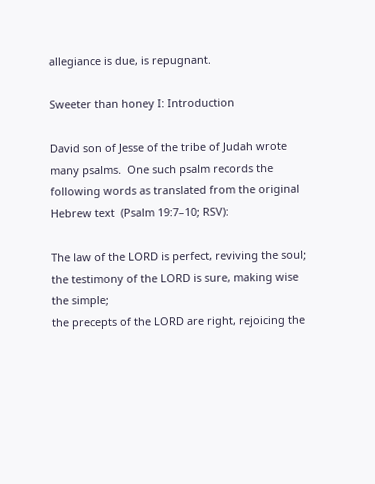allegiance is due, is repugnant.

Sweeter than honey I: Introduction

David son of Jesse of the tribe of Judah wrote many psalms.  One such psalm records the following words as translated from the original Hebrew text  (Psalm 19:7–10; RSV):

The law of the LORD is perfect, reviving the soul;
the testimony of the LORD is sure, making wise the simple;
the precepts of the LORD are right, rejoicing the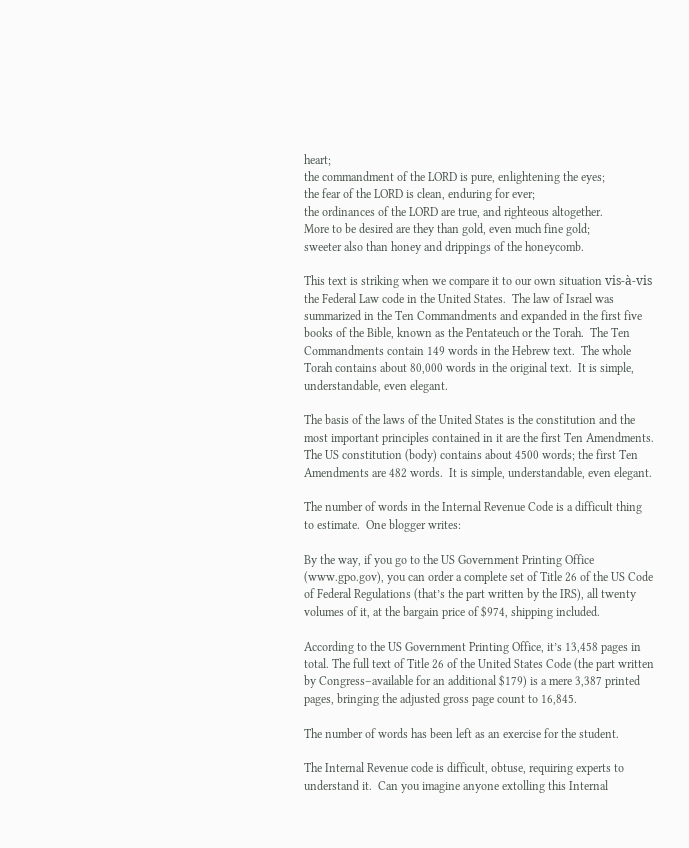heart;
the commandment of the LORD is pure, enlightening the eyes;
the fear of the LORD is clean, enduring for ever;
the ordinances of the LORD are true, and righteous altogether.
More to be desired are they than gold, even much fine gold;
sweeter also than honey and drippings of the honeycomb.

This text is striking when we compare it to our own situation vis-à-vis the Federal Law code in the United States.  The law of Israel was summarized in the Ten Commandments and expanded in the first five books of the Bible, known as the Pentateuch or the Torah.  The Ten Commandments contain 149 words in the Hebrew text.  The whole Torah contains about 80,000 words in the original text.  It is simple, understandable, even elegant.

The basis of the laws of the United States is the constitution and the most important principles contained in it are the first Ten Amendments.  The US constitution (body) contains about 4500 words; the first Ten Amendments are 482 words.  It is simple, understandable, even elegant.

The number of words in the Internal Revenue Code is a difficult thing to estimate.  One blogger writes:

By the way, if you go to the US Government Printing Office (www.gpo.gov), you can order a complete set of Title 26 of the US Code of Federal Regulations (that’s the part written by the IRS), all twenty volumes of it, at the bargain price of $974, shipping included.

According to the US Government Printing Office, it’s 13,458 pages in total. The full text of Title 26 of the United States Code (the part written by Congress–available for an additional $179) is a mere 3,387 printed pages, bringing the adjusted gross page count to 16,845.

The number of words has been left as an exercise for the student.

The Internal Revenue code is difficult, obtuse, requiring experts to understand it.  Can you imagine anyone extolling this Internal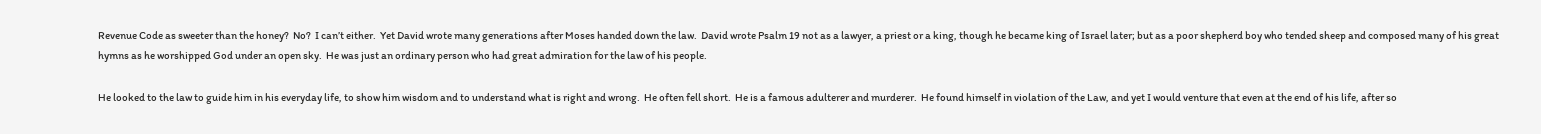Revenue Code as sweeter than the honey?  No?  I can’t either.  Yet David wrote many generations after Moses handed down the law.  David wrote Psalm 19 not as a lawyer, a priest or a king, though he became king of Israel later; but as a poor shepherd boy who tended sheep and composed many of his great hymns as he worshipped God under an open sky.  He was just an ordinary person who had great admiration for the law of his people.

He looked to the law to guide him in his everyday life, to show him wisdom and to understand what is right and wrong.  He often fell short.  He is a famous adulterer and murderer.  He found himself in violation of the Law, and yet I would venture that even at the end of his life, after so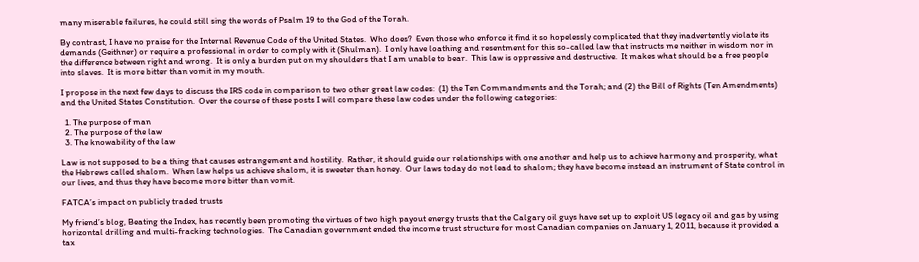many miserable failures, he could still sing the words of Psalm 19 to the God of the Torah.

By contrast, I have no praise for the Internal Revenue Code of the United States.  Who does?  Even those who enforce it find it so hopelessly complicated that they inadvertently violate its demands (Geithner) or require a professional in order to comply with it (Shulman).  I only have loathing and resentment for this so-called law that instructs me neither in wisdom nor in the difference between right and wrong.  It is only a burden put on my shoulders that I am unable to bear.  This law is oppressive and destructive.  It makes what should be a free people into slaves.  It is more bitter than vomit in my mouth.

I propose in the next few days to discuss the IRS code in comparison to two other great law codes:  (1) the Ten Commandments and the Torah; and (2) the Bill of Rights (Ten Amendments) and the United States Constitution.  Over the course of these posts I will compare these law codes under the following categories:

  1. The purpose of man
  2. The purpose of the law
  3. The knowability of the law

Law is not supposed to be a thing that causes estrangement and hostility.  Rather, it should guide our relationships with one another and help us to achieve harmony and prosperity, what the Hebrews called shalom.  When law helps us achieve shalom, it is sweeter than honey.  Our laws today do not lead to shalom; they have become instead an instrument of State control in our lives, and thus they have become more bitter than vomit.

FATCA’s impact on publicly traded trusts

My friend’s blog, Beating the Index, has recently been promoting the virtues of two high payout energy trusts that the Calgary oil guys have set up to exploit US legacy oil and gas by using horizontal drilling and multi-fracking technologies.  The Canadian government ended the income trust structure for most Canadian companies on January 1, 2011, because it provided a tax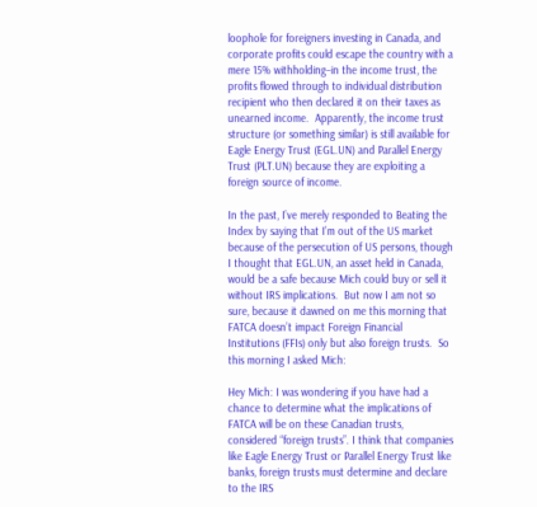loophole for foreigners investing in Canada, and corporate profits could escape the country with a mere 15% withholding–in the income trust, the profits flowed through to individual distribution recipient who then declared it on their taxes as unearned income.  Apparently, the income trust structure (or something similar) is still available for Eagle Energy Trust (EGL.UN) and Parallel Energy Trust (PLT.UN) because they are exploiting a foreign source of income.

In the past, I’ve merely responded to Beating the Index by saying that I’m out of the US market because of the persecution of US persons, though I thought that EGL.UN, an asset held in Canada, would be a safe because Mich could buy or sell it without IRS implications.  But now I am not so sure, because it dawned on me this morning that FATCA doesn’t impact Foreign Financial Institutions (FFIs) only but also foreign trusts.  So this morning I asked Mich:

Hey Mich: I was wondering if you have had a chance to determine what the implications of FATCA will be on these Canadian trusts, considered “foreign trusts”. I think that companies like Eagle Energy Trust or Parallel Energy Trust like banks, foreign trusts must determine and declare to the IRS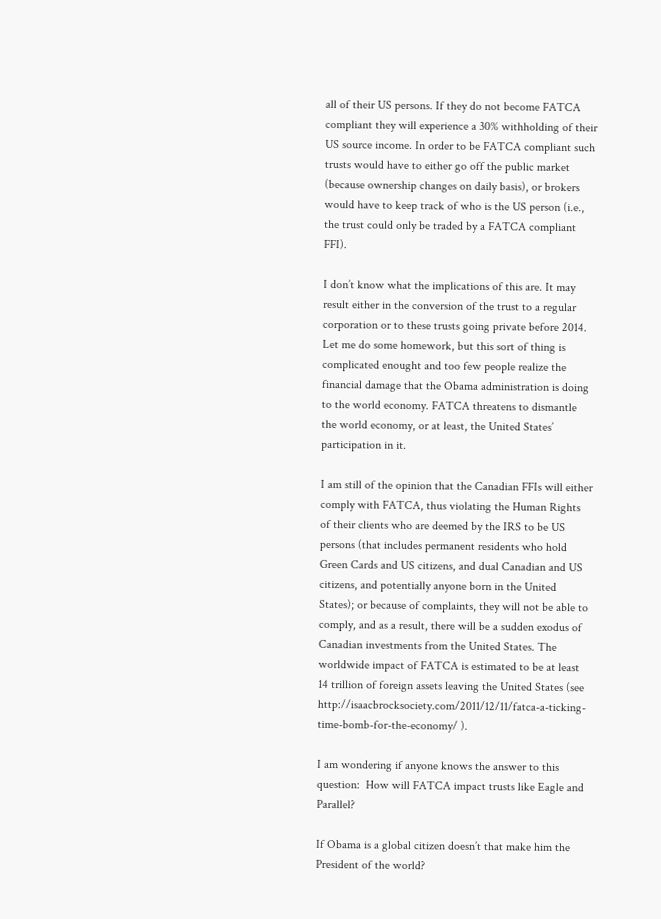all of their US persons. If they do not become FATCA compliant they will experience a 30% withholding of their US source income. In order to be FATCA compliant such trusts would have to either go off the public market (because ownership changes on daily basis), or brokers would have to keep track of who is the US person (i.e., the trust could only be traded by a FATCA compliant FFI).

I don’t know what the implications of this are. It may result either in the conversion of the trust to a regular corporation or to these trusts going private before 2014. Let me do some homework, but this sort of thing is complicated enought and too few people realize the financial damage that the Obama administration is doing to the world economy. FATCA threatens to dismantle the world economy, or at least, the United States’ participation in it.

I am still of the opinion that the Canadian FFIs will either comply with FATCA, thus violating the Human Rights of their clients who are deemed by the IRS to be US persons (that includes permanent residents who hold Green Cards and US citizens, and dual Canadian and US citizens, and potentially anyone born in the United States); or because of complaints, they will not be able to comply, and as a result, there will be a sudden exodus of Canadian investments from the United States. The worldwide impact of FATCA is estimated to be at least 14 trillion of foreign assets leaving the United States (see http://isaacbrocksociety.com/2011/12/11/fatca-a-ticking-time-bomb-for-the-economy/ ).

I am wondering if anyone knows the answer to this question:  How will FATCA impact trusts like Eagle and Parallel?

If Obama is a global citizen doesn’t that make him the President of the world?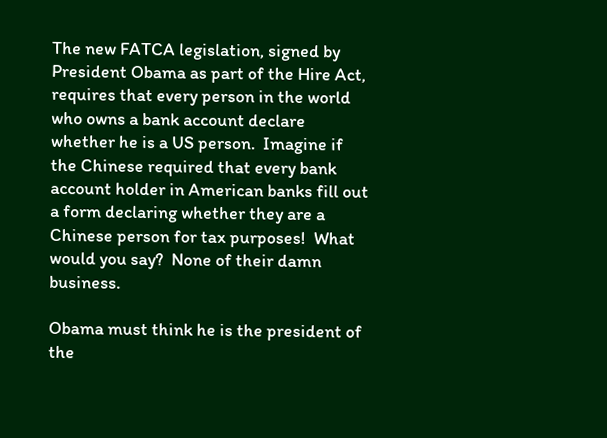The new FATCA legislation, signed by President Obama as part of the Hire Act, requires that every person in the world who owns a bank account declare whether he is a US person.  Imagine if the Chinese required that every bank account holder in American banks fill out a form declaring whether they are a Chinese person for tax purposes!  What would you say?  None of their damn business.

Obama must think he is the president of the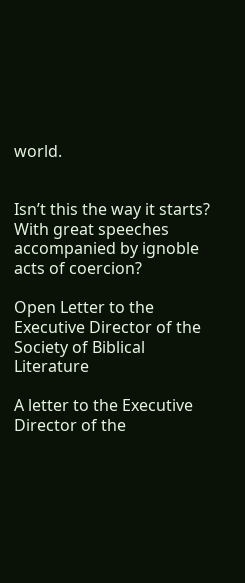world.


Isn’t this the way it starts?  With great speeches accompanied by ignoble acts of coercion?

Open Letter to the Executive Director of the Society of Biblical Literature

A letter to the Executive Director of the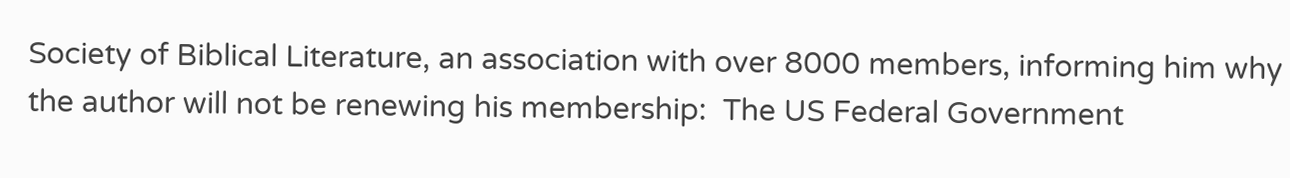Society of Biblical Literature, an association with over 8000 members, informing him why the author will not be renewing his membership:  The US Federal Government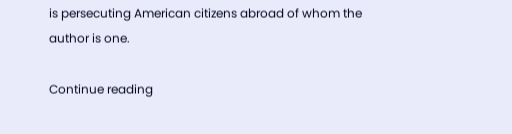is persecuting American citizens abroad of whom the author is one.

Continue reading